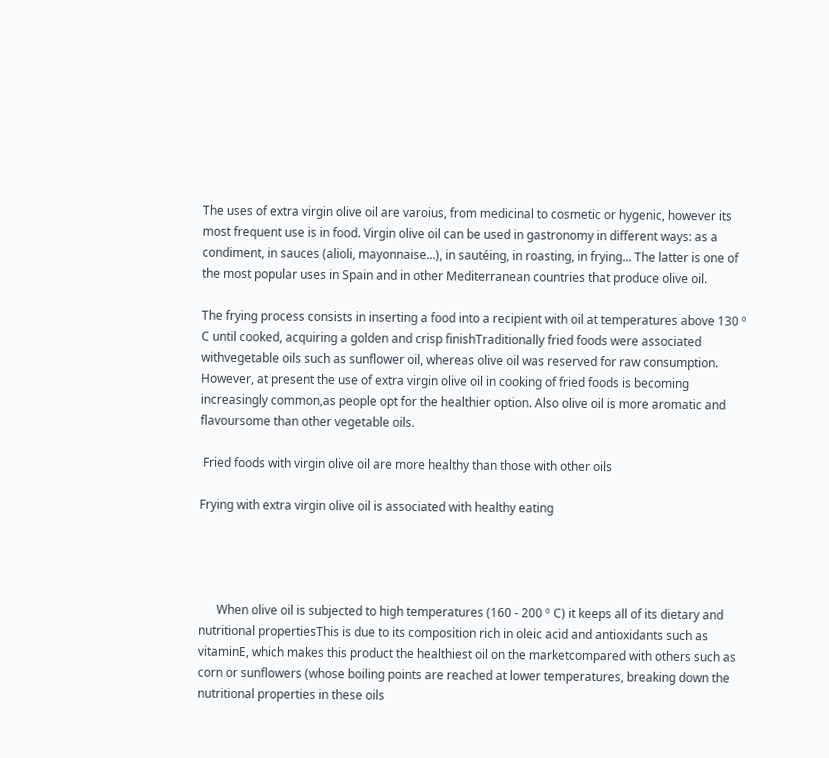The uses of extra virgin olive oil are varoius, from medicinal to cosmetic or hygenic, however its most frequent use is in food. Virgin olive oil can be used in gastronomy in different ways: as a condiment, in sauces (alioli, mayonnaise...), in sautéing, in roasting, in frying... The latter is one of the most popular uses in Spain and in other Mediterranean countries that produce olive oil.

The frying process consists in inserting a food into a recipient with oil at temperatures above 130 º C until cooked, acquiring a golden and crisp finishTraditionally fried foods were associated withvegetable oils such as sunflower oil, whereas olive oil was reserved for raw consumption. However, at present the use of extra virgin olive oil in cooking of fried foods is becoming increasingly common,as people opt for the healthier option. Also olive oil is more aromatic and flavoursome than other vegetable oils.

 Fried foods with virgin olive oil are more healthy than those with other oils

Frying with extra virgin olive oil is associated with healthy eating




      When olive oil is subjected to high temperatures (160 - 200 º C) it keeps all of its dietary and nutritional propertiesThis is due to its composition rich in oleic acid and antioxidants such as vitaminE, which makes this product the healthiest oil on the marketcompared with others such as corn or sunflowers (whose boiling points are reached at lower temperatures, breaking down the nutritional properties in these oils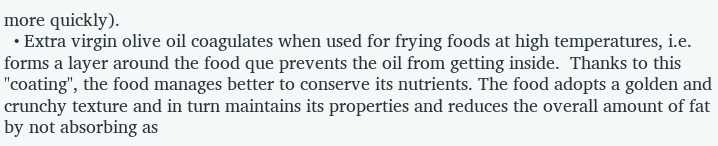more quickly).
  • Extra virgin olive oil coagulates when used for frying foods at high temperatures, i.e. forms a layer around the food que prevents the oil from getting inside.  Thanks to this "coating", the food manages better to conserve its nutrients. The food adopts a golden and crunchy texture and in turn maintains its properties and reduces the overall amount of fat by not absorbing as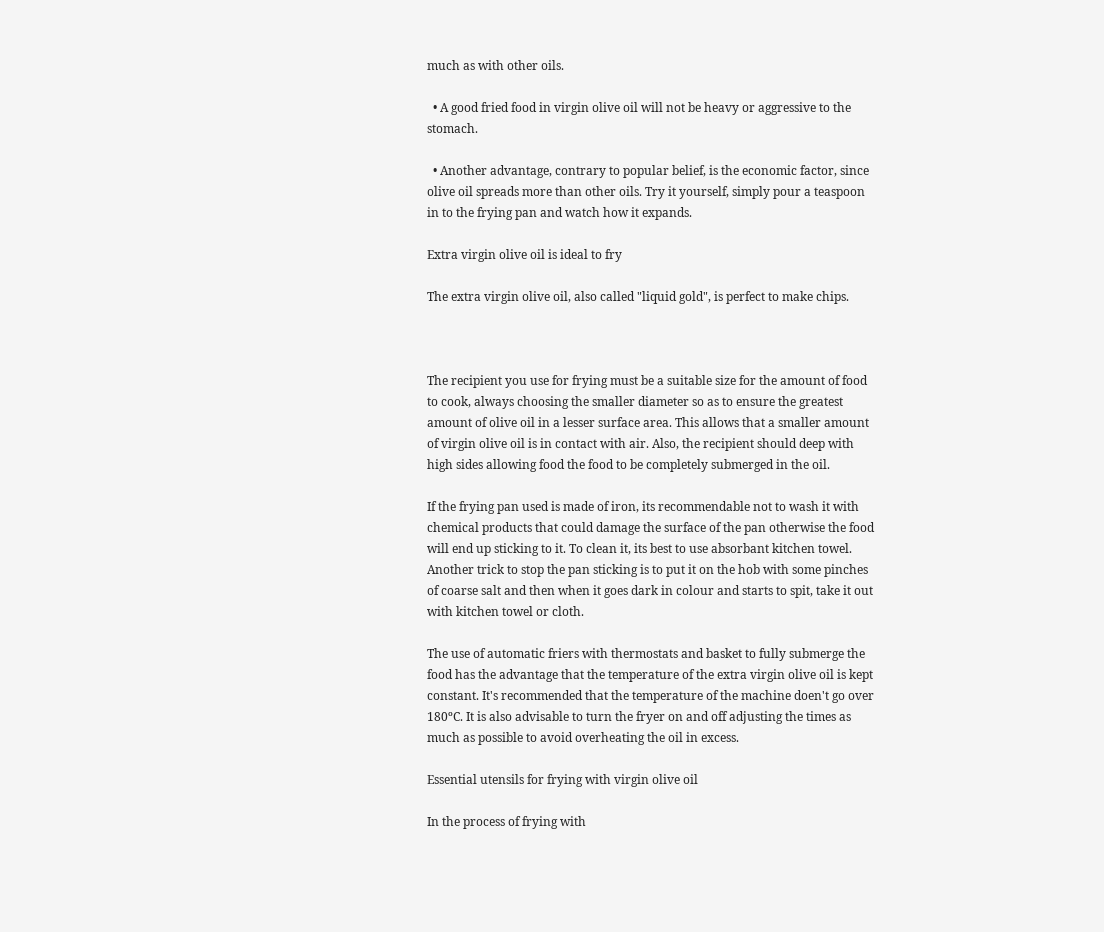much as with other oils.

  • A good fried food in virgin olive oil will not be heavy or aggressive to the stomach.

  • Another advantage, contrary to popular belief, is the economic factor, since olive oil spreads more than other oils. Try it yourself, simply pour a teaspoon in to the frying pan and watch how it expands.

Extra virgin olive oil is ideal to fry

The extra virgin olive oil, also called "liquid gold", is perfect to make chips.



The recipient you use for frying must be a suitable size for the amount of food to cook, always choosing the smaller diameter so as to ensure the greatest amount of olive oil in a lesser surface area. This allows that a smaller amount of virgin olive oil is in contact with air. Also, the recipient should deep with high sides allowing food the food to be completely submerged in the oil.

If the frying pan used is made of iron, its recommendable not to wash it with chemical products that could damage the surface of the pan otherwise the food will end up sticking to it. To clean it, its best to use absorbant kitchen towel. Another trick to stop the pan sticking is to put it on the hob with some pinches of coarse salt and then when it goes dark in colour and starts to spit, take it out with kitchen towel or cloth.

The use of automatic friers with thermostats and basket to fully submerge the food has the advantage that the temperature of the extra virgin olive oil is kept constant. It's recommended that the temperature of the machine doen't go over 180ºC. It is also advisable to turn the fryer on and off adjusting the times as much as possible to avoid overheating the oil in excess.

Essential utensils for frying with virgin olive oil

In the process of frying with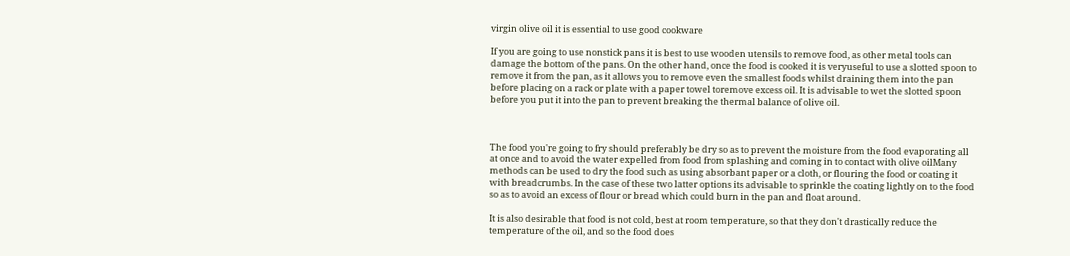virgin olive oil it is essential to use good cookware

If you are going to use nonstick pans it is best to use wooden utensils to remove food, as other metal tools can damage the bottom of the pans. On the other hand, once the food is cooked it is veryuseful to use a slotted spoon to remove it from the pan, as it allows you to remove even the smallest foods whilst draining them into the pan before placing on a rack or plate with a paper towel toremove excess oil. It is advisable to wet the slotted spoon before you put it into the pan to prevent breaking the thermal balance of olive oil.



The food you're going to fry should preferably be dry so as to prevent the moisture from the food evaporating all at once and to avoid the water expelled from food from splashing and coming in to contact with olive oilMany methods can be used to dry the food such as using absorbant paper or a cloth, or flouring the food or coating it with breadcrumbs. In the case of these two latter options its advisable to sprinkle the coating lightly on to the food so as to avoid an excess of flour or bread which could burn in the pan and float around.

It is also desirable that food is not cold, best at room temperature, so that they don't drastically reduce the temperature of the oil, and so the food does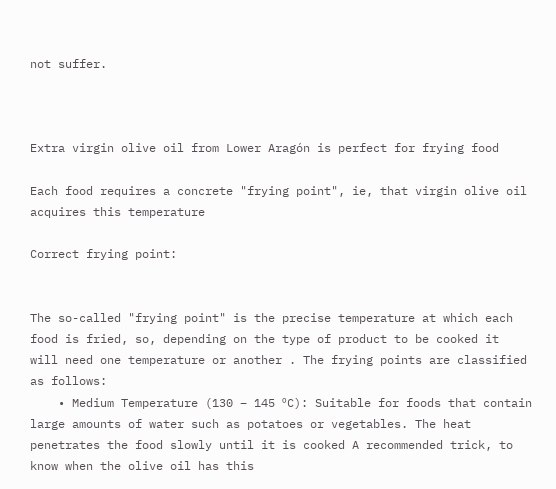not suffer.



Extra virgin olive oil from Lower Aragón is perfect for frying food

Each food requires a concrete "frying point", ie, that virgin olive oil acquires this temperature

Correct frying point:


The so-called "frying point" is the precise temperature at which each food is fried, so, depending on the type of product to be cooked it will need one temperature or another . The frying points are classified as follows:
    • Medium Temperature (130 – 145 ºC): Suitable for foods that contain large amounts of water such as potatoes or vegetables. The heat penetrates the food slowly until it is cooked A recommended trick, to know when the olive oil has this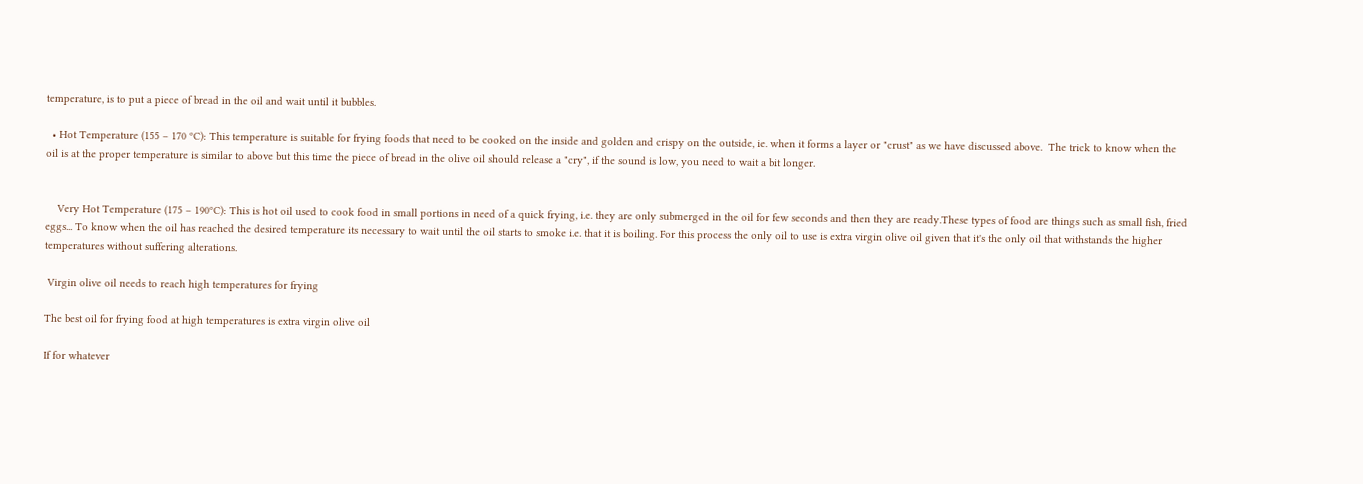temperature, is to put a piece of bread in the oil and wait until it bubbles.

  • Hot Temperature (155 – 170 ºC): This temperature is suitable for frying foods that need to be cooked on the inside and golden and crispy on the outside, ie. when it forms a layer or "crust" as we have discussed above.  The trick to know when the oil is at the proper temperature is similar to above but this time the piece of bread in the olive oil should release a "cry", if the sound is low, you need to wait a bit longer.


    Very Hot Temperature (175 – 190ºC): This is hot oil used to cook food in small portions in need of a quick frying, i.e. they are only submerged in the oil for few seconds and then they are ready.These types of food are things such as small fish, fried eggs... To know when the oil has reached the desired temperature its necessary to wait until the oil starts to smoke i.e. that it is boiling. For this process the only oil to use is extra virgin olive oil given that it's the only oil that withstands the higher temperatures without suffering alterations.

 Virgin olive oil needs to reach high temperatures for frying

The best oil for frying food at high temperatures is extra virgin olive oil

If for whatever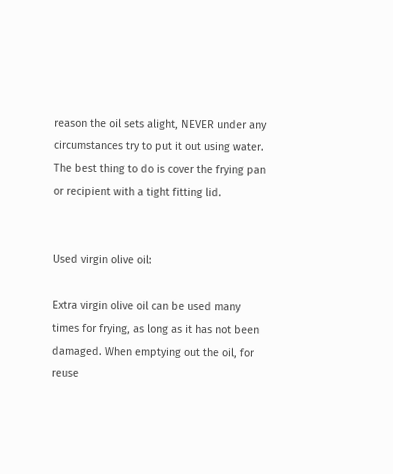reason the oil sets alight, NEVER under any circumstances try to put it out using water. The best thing to do is cover the frying pan or recipient with a tight fitting lid.


Used virgin olive oil:

Extra virgin olive oil can be used many times for frying, as long as it has not been damaged. When emptying out the oil, for reuse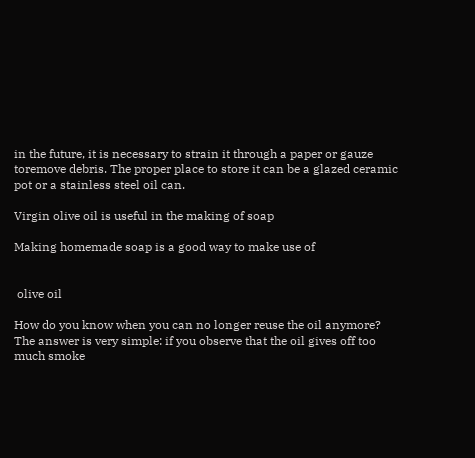in the future, it is necessary to strain it through a paper or gauze toremove debris. The proper place to store it can be a glazed ceramic pot or a stainless steel oil can.

Virgin olive oil is useful in the making of soap

Making homemade soap is a good way to make use of


 olive oil

How do you know when you can no longer reuse the oil anymore? The answer is very simple: if you observe that the oil gives off too much smoke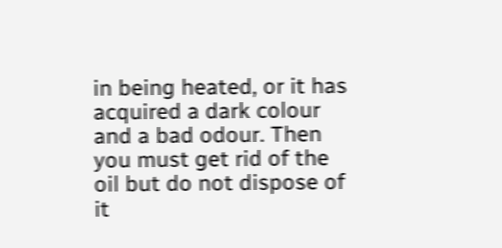in being heated, or it has acquired a dark colour and a bad odour. Then you must get rid of the oil but do not dispose of it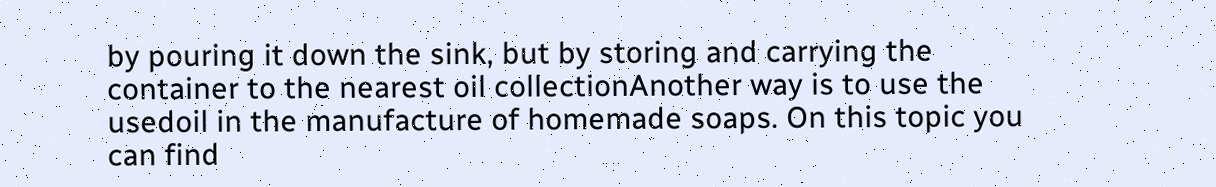by pouring it down the sink, but by storing and carrying the container to the nearest oil collectionAnother way is to use the usedoil in the manufacture of homemade soaps. On this topic you can find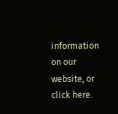information on our website, or click here.